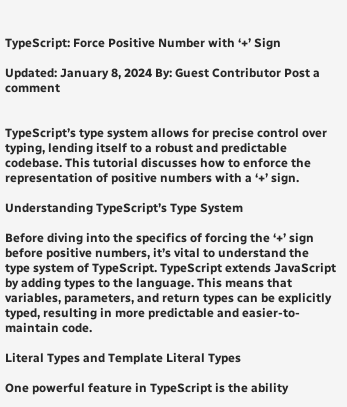TypeScript: Force Positive Number with ‘+’ Sign

Updated: January 8, 2024 By: Guest Contributor Post a comment


TypeScript’s type system allows for precise control over typing, lending itself to a robust and predictable codebase. This tutorial discusses how to enforce the representation of positive numbers with a ‘+’ sign.

Understanding TypeScript’s Type System

Before diving into the specifics of forcing the ‘+’ sign before positive numbers, it’s vital to understand the type system of TypeScript. TypeScript extends JavaScript by adding types to the language. This means that variables, parameters, and return types can be explicitly typed, resulting in more predictable and easier-to-maintain code.

Literal Types and Template Literal Types

One powerful feature in TypeScript is the ability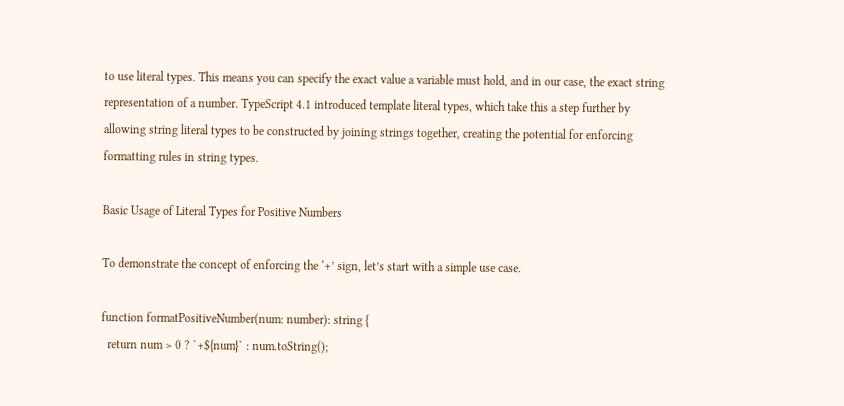to use literal types. This means you can specify the exact value a variable must hold, and in our case, the exact string representation of a number. TypeScript 4.1 introduced template literal types, which take this a step further by allowing string literal types to be constructed by joining strings together, creating the potential for enforcing formatting rules in string types.

Basic Usage of Literal Types for Positive Numbers

To demonstrate the concept of enforcing the ‘+’ sign, let’s start with a simple use case.

function formatPositiveNumber(num: number): string {
  return num > 0 ? `+${num}` : num.toString();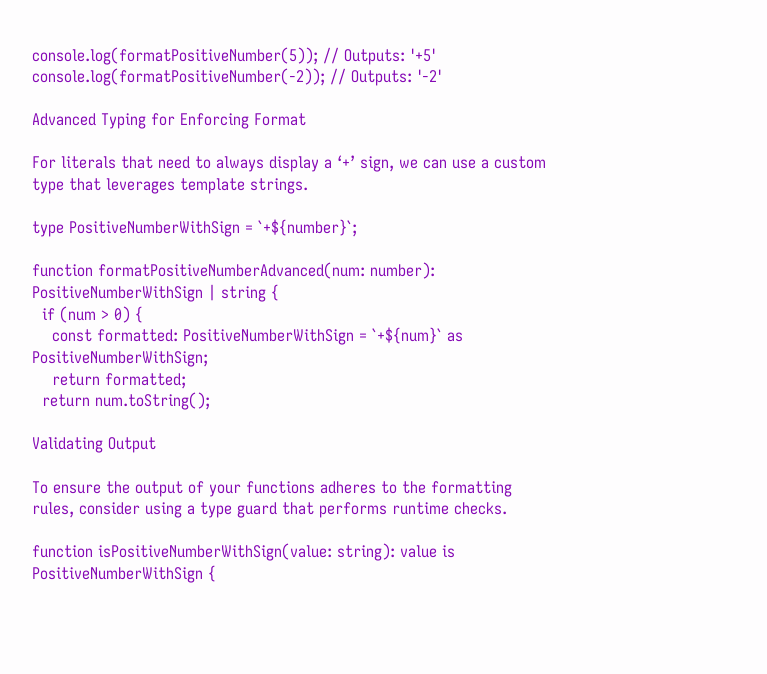console.log(formatPositiveNumber(5)); // Outputs: '+5'
console.log(formatPositiveNumber(-2)); // Outputs: '-2'

Advanced Typing for Enforcing Format

For literals that need to always display a ‘+’ sign, we can use a custom type that leverages template strings.

type PositiveNumberWithSign = `+${number}`;

function formatPositiveNumberAdvanced(num: number): PositiveNumberWithSign | string {
  if (num > 0) {
    const formatted: PositiveNumberWithSign = `+${num}` as PositiveNumberWithSign;
    return formatted;
  return num.toString();

Validating Output

To ensure the output of your functions adheres to the formatting rules, consider using a type guard that performs runtime checks.

function isPositiveNumberWithSign(value: string): value is PositiveNumberWithSign {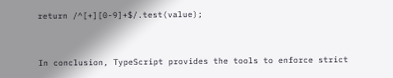return /^[+][0-9]+$/.test(value);


In conclusion, TypeScript provides the tools to enforce strict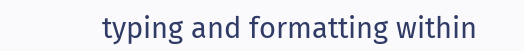typing and formatting within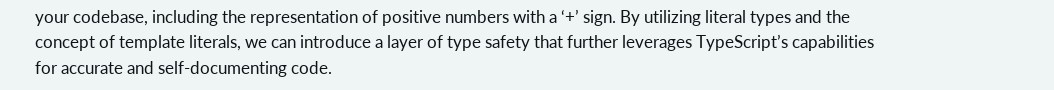your codebase, including the representation of positive numbers with a ‘+’ sign. By utilizing literal types and the concept of template literals, we can introduce a layer of type safety that further leverages TypeScript’s capabilities for accurate and self-documenting code.